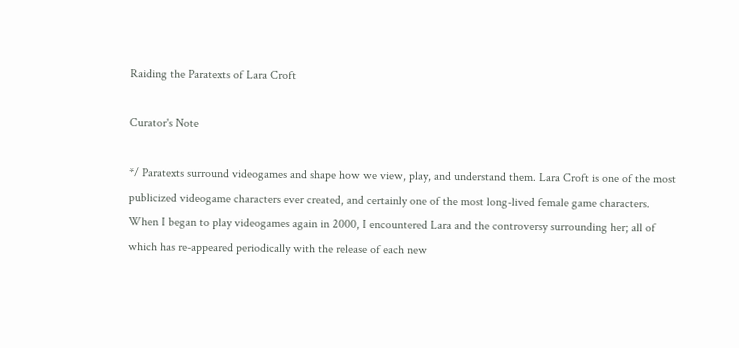Raiding the Paratexts of Lara Croft

Curator's Note

*/ Paratexts surround videogames and shape how we view, play, and understand them. Lara Croft is one of the most publicized videogame characters ever created, and certainly one of the most long-lived female game characters. When I began to play videogames again in 2000, I encountered Lara and the controversy surrounding her; all of which has re-appeared periodically with the release of each new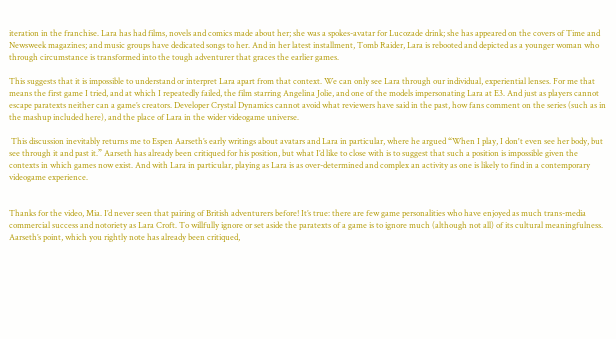iteration in the franchise. Lara has had films, novels and comics made about her; she was a spokes-avatar for Lucozade drink; she has appeared on the covers of Time and Newsweek magazines; and music groups have dedicated songs to her. And in her latest installment, Tomb Raider, Lara is rebooted and depicted as a younger woman who through circumstance is transformed into the tough adventurer that graces the earlier games.

This suggests that it is impossible to understand or interpret Lara apart from that context. We can only see Lara through our individual, experiential lenses. For me that means the first game I tried, and at which I repeatedly failed, the film starring Angelina Jolie, and one of the models impersonating Lara at E3. And just as players cannot escape paratexts neither can a game’s creators. Developer Crystal Dynamics cannot avoid what reviewers have said in the past, how fans comment on the series (such as in the mashup included here), and the place of Lara in the wider videogame universe.

 This discussion inevitably returns me to Espen Aarseth’s early writings about avatars and Lara in particular, where he argued “When I play, I don't even see her body, but see through it and past it.” Aarseth has already been critiqued for his position, but what I’d like to close with is to suggest that such a position is impossible given the contexts in which games now exist. And with Lara in particular, playing as Lara is as over-determined and complex an activity as one is likely to find in a contemporary videogame experience.


Thanks for the video, Mia. I’d never seen that pairing of British adventurers before! It’s true: there are few game personalities who have enjoyed as much trans-media commercial success and notoriety as Lara Croft. To willfully ignore or set aside the paratexts of a game is to ignore much (although not all) of its cultural meaningfulness. Aarseth’s point, which you rightly note has already been critiqued,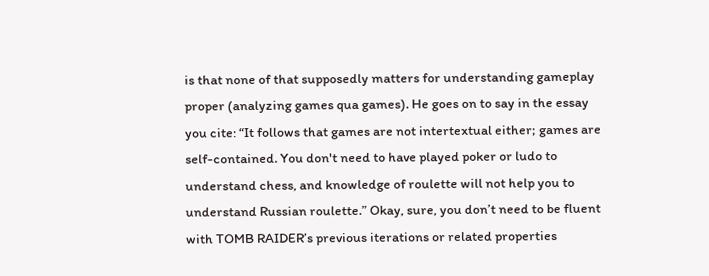is that none of that supposedly matters for understanding gameplay proper (analyzing games qua games). He goes on to say in the essay you cite: “It follows that games are not intertextual either; games are self-contained. You don't need to have played poker or ludo to understand chess, and knowledge of roulette will not help you to understand Russian roulette.” Okay, sure, you don’t need to be fluent with TOMB RAIDER’s previous iterations or related properties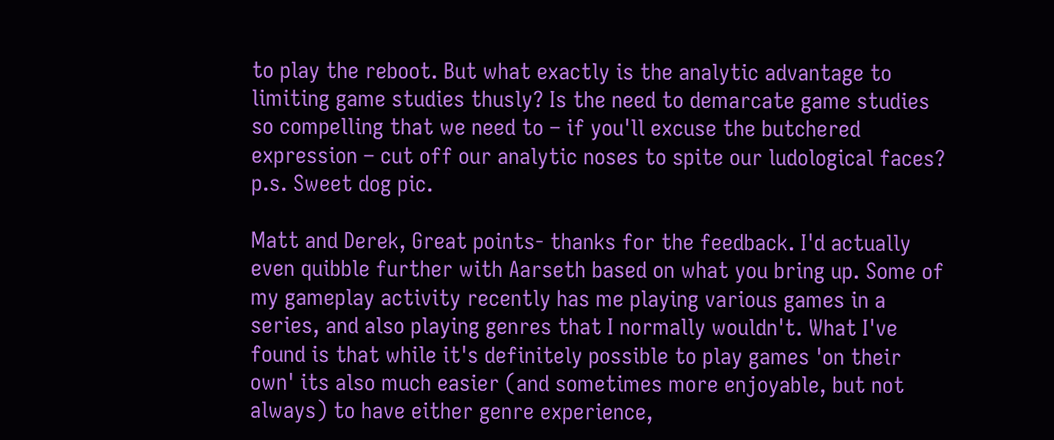to play the reboot. But what exactly is the analytic advantage to limiting game studies thusly? Is the need to demarcate game studies so compelling that we need to – if you'll excuse the butchered expression – cut off our analytic noses to spite our ludological faces? p.s. Sweet dog pic.

Matt and Derek, Great points- thanks for the feedback. I'd actually even quibble further with Aarseth based on what you bring up. Some of my gameplay activity recently has me playing various games in a series, and also playing genres that I normally wouldn't. What I've found is that while it's definitely possible to play games 'on their own' its also much easier (and sometimes more enjoyable, but not always) to have either genre experience,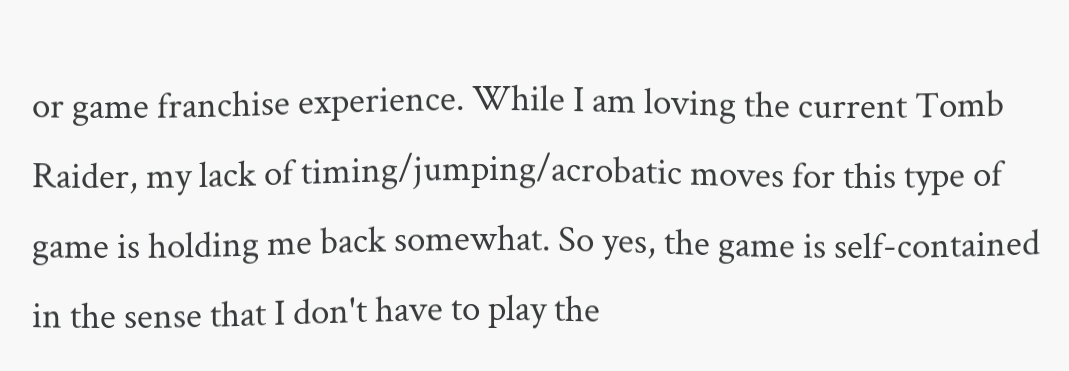or game franchise experience. While I am loving the current Tomb Raider, my lack of timing/jumping/acrobatic moves for this type of game is holding me back somewhat. So yes, the game is self-contained in the sense that I don't have to play the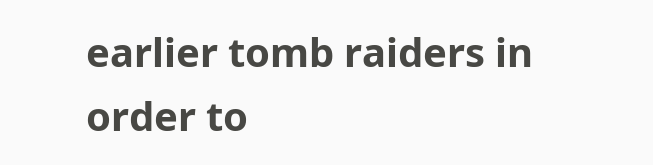earlier tomb raiders in order to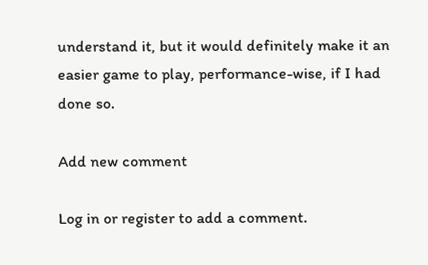understand it, but it would definitely make it an easier game to play, performance-wise, if I had done so.

Add new comment

Log in or register to add a comment.